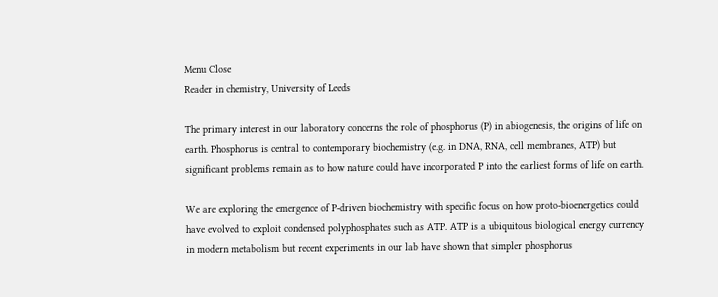Menu Close
Reader in chemistry, University of Leeds

The primary interest in our laboratory concerns the role of phosphorus (P) in abiogenesis, the origins of life on earth. Phosphorus is central to contemporary biochemistry (e.g. in DNA, RNA, cell membranes, ATP) but significant problems remain as to how nature could have incorporated P into the earliest forms of life on earth.

We are exploring the emergence of P-driven biochemistry with specific focus on how proto-bioenergetics could have evolved to exploit condensed polyphosphates such as ATP. ATP is a ubiquitous biological energy currency in modern metabolism but recent experiments in our lab have shown that simpler phosphorus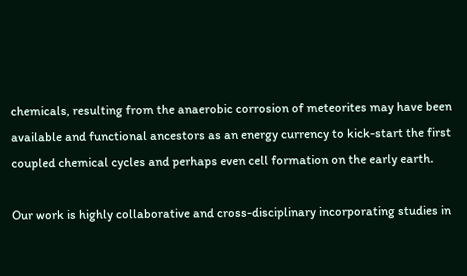chemicals, resulting from the anaerobic corrosion of meteorites may have been available and functional ancestors as an energy currency to kick-start the first coupled chemical cycles and perhaps even cell formation on the early earth.

Our work is highly collaborative and cross-disciplinary incorporating studies in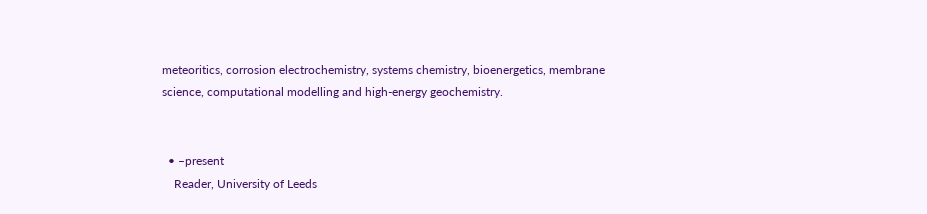meteoritics, corrosion electrochemistry, systems chemistry, bioenergetics, membrane science, computational modelling and high-energy geochemistry.


  • –present
    Reader, University of Leeds